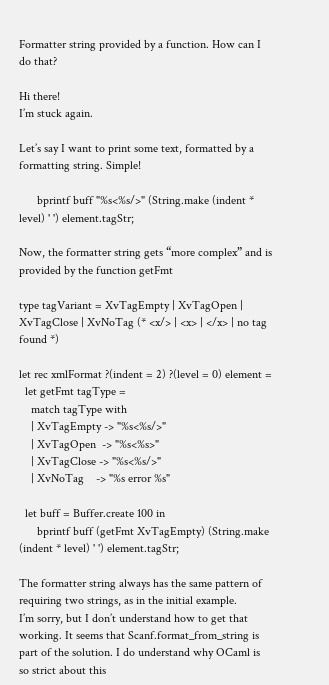Formatter string provided by a function. How can I do that?

Hi there!
I’m stuck again.

Let’s say I want to print some text, formatted by a formatting string. Simple!

      bprintf buff "%s<%s/>" (String.make (indent * level) ' ') element.tagStr;

Now, the formatter string gets “more complex” and is provided by the function getFmt

type tagVariant = XvTagEmpty | XvTagOpen | XvTagClose | XvNoTag (* <x/> | <x> | </x> | no tag found *)

let rec xmlFormat ?(indent = 2) ?(level = 0) element =
  let getFmt tagType =
    match tagType with
    | XvTagEmpty -> "%s<%s/>"
    | XvTagOpen  -> "%s<%s>"
    | XvTagClose -> "%s<%s/>"
    | XvNoTag    -> "%s error %s"

  let buff = Buffer.create 100 in
      bprintf buff (getFmt XvTagEmpty) (String.make (indent * level) ' ') element.tagStr;

The formatter string always has the same pattern of requiring two strings, as in the initial example.
I’m sorry, but I don’t understand how to get that working. It seems that Scanf.format_from_string is part of the solution. I do understand why OCaml is so strict about this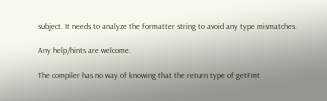subject. It needs to analyze the formatter string to avoid any type mismatches.

Any help/hints are welcome.

The compiler has no way of knowing that the return type of getFmt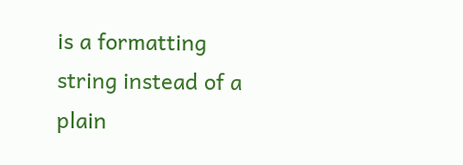is a formatting string instead of a plain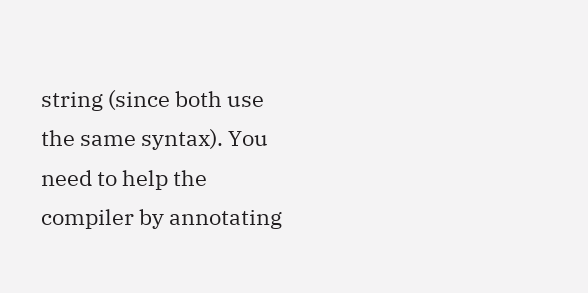string (since both use the same syntax). You need to help the compiler by annotating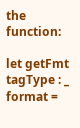the function:

let getFmt tagType : _ format =